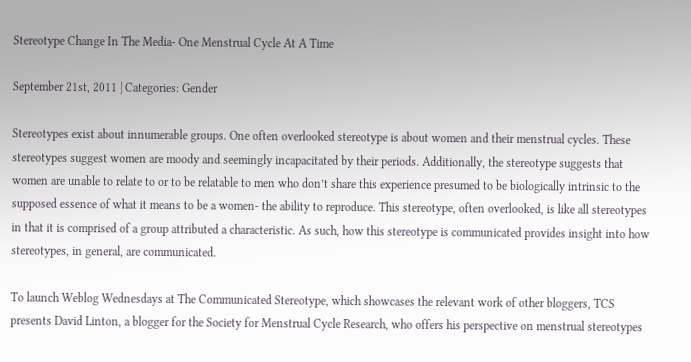Stereotype Change In The Media- One Menstrual Cycle At A Time

September 21st, 2011 | Categories: Gender

Stereotypes exist about innumerable groups. One often overlooked stereotype is about women and their menstrual cycles. These stereotypes suggest women are moody and seemingly incapacitated by their periods. Additionally, the stereotype suggests that women are unable to relate to or to be relatable to men who don’t share this experience presumed to be biologically intrinsic to the supposed essence of what it means to be a women- the ability to reproduce. This stereotype, often overlooked, is like all stereotypes in that it is comprised of a group attributed a characteristic. As such, how this stereotype is communicated provides insight into how stereotypes, in general, are communicated.

To launch Weblog Wednesdays at The Communicated Stereotype, which showcases the relevant work of other bloggers, TCS presents David Linton, a blogger for the Society for Menstrual Cycle Research, who offers his perspective on menstrual stereotypes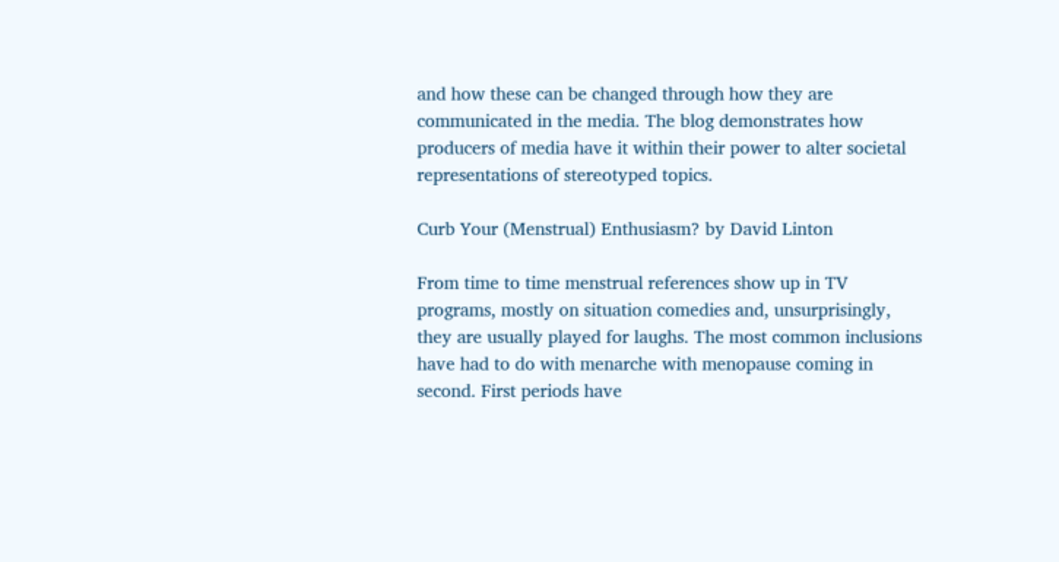and how these can be changed through how they are communicated in the media. The blog demonstrates how producers of media have it within their power to alter societal representations of stereotyped topics.

Curb Your (Menstrual) Enthusiasm? by David Linton

From time to time menstrual references show up in TV programs, mostly on situation comedies and, unsurprisingly, they are usually played for laughs. The most common inclusions have had to do with menarche with menopause coming in second. First periods have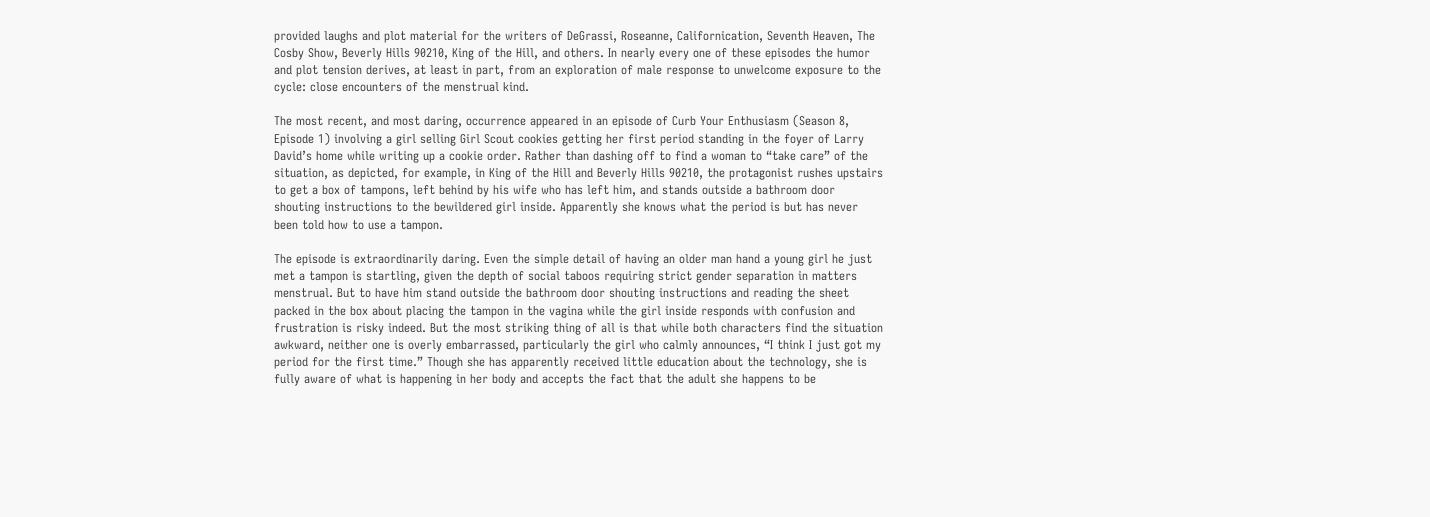provided laughs and plot material for the writers of DeGrassi, Roseanne, Californication, Seventh Heaven, The Cosby Show, Beverly Hills 90210, King of the Hill, and others. In nearly every one of these episodes the humor and plot tension derives, at least in part, from an exploration of male response to unwelcome exposure to the cycle: close encounters of the menstrual kind.

The most recent, and most daring, occurrence appeared in an episode of Curb Your Enthusiasm (Season 8, Episode 1) involving a girl selling Girl Scout cookies getting her first period standing in the foyer of Larry David’s home while writing up a cookie order. Rather than dashing off to find a woman to “take care” of the situation, as depicted, for example, in King of the Hill and Beverly Hills 90210, the protagonist rushes upstairs to get a box of tampons, left behind by his wife who has left him, and stands outside a bathroom door shouting instructions to the bewildered girl inside. Apparently she knows what the period is but has never been told how to use a tampon.

The episode is extraordinarily daring. Even the simple detail of having an older man hand a young girl he just met a tampon is startling, given the depth of social taboos requiring strict gender separation in matters menstrual. But to have him stand outside the bathroom door shouting instructions and reading the sheet packed in the box about placing the tampon in the vagina while the girl inside responds with confusion and frustration is risky indeed. But the most striking thing of all is that while both characters find the situation awkward, neither one is overly embarrassed, particularly the girl who calmly announces, “I think I just got my period for the first time.” Though she has apparently received little education about the technology, she is fully aware of what is happening in her body and accepts the fact that the adult she happens to be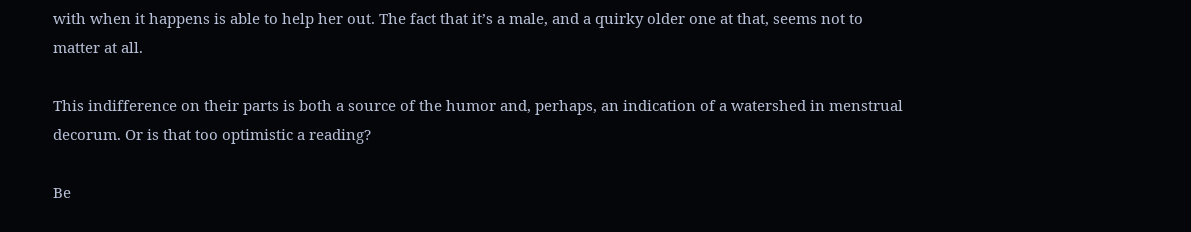with when it happens is able to help her out. The fact that it’s a male, and a quirky older one at that, seems not to matter at all.

This indifference on their parts is both a source of the humor and, perhaps, an indication of a watershed in menstrual decorum. Or is that too optimistic a reading?

Be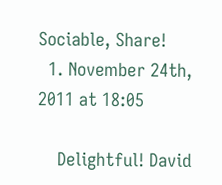Sociable, Share!
  1. November 24th, 2011 at 18:05

    Delightful! David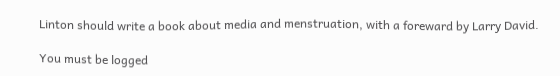Linton should write a book about media and menstruation, with a foreward by Larry David.

You must be logged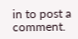in to post a comment.